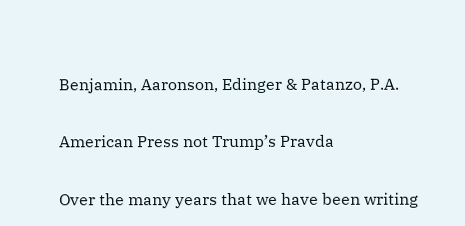Benjamin, Aaronson, Edinger & Patanzo, P.A.

American Press not Trump’s Pravda

Over the many years that we have been writing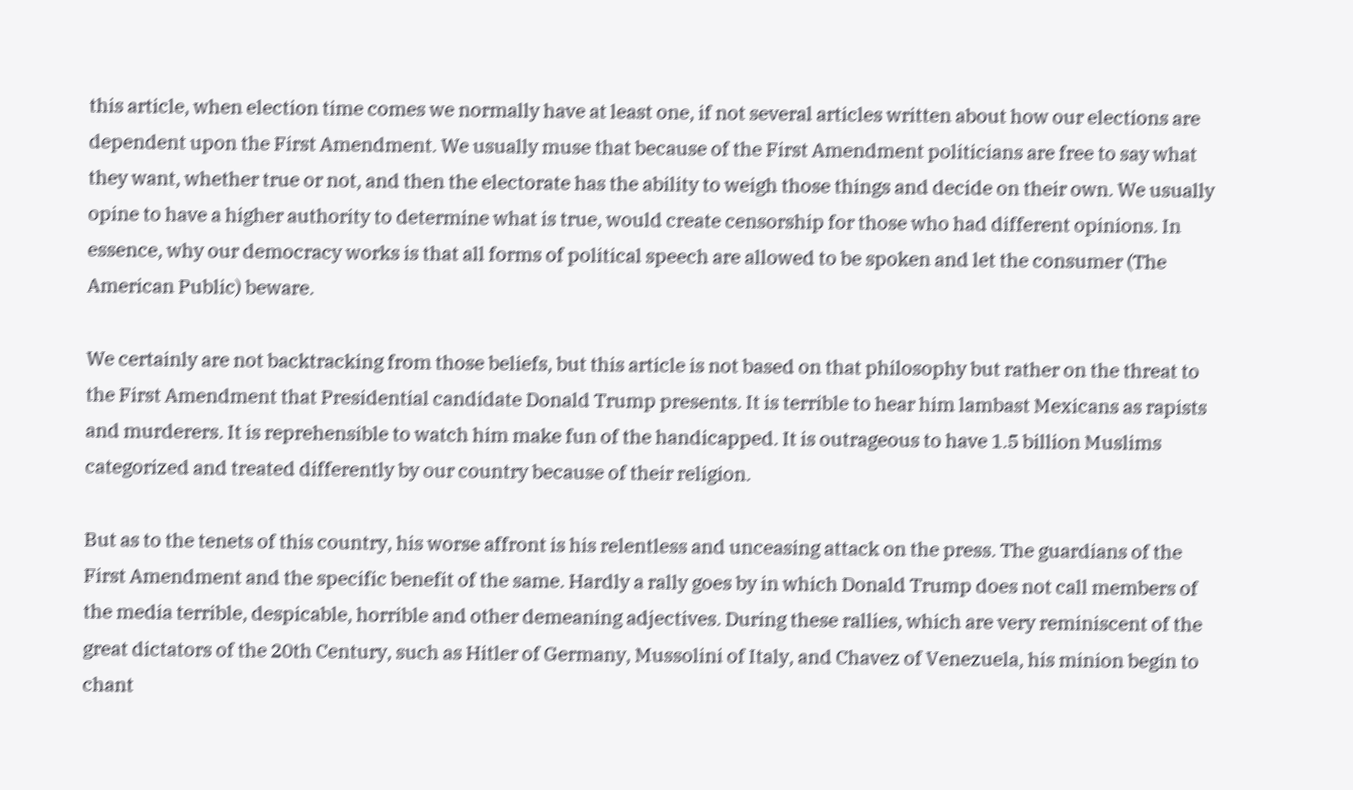this article, when election time comes we normally have at least one, if not several articles written about how our elections are dependent upon the First Amendment. We usually muse that because of the First Amendment politicians are free to say what they want, whether true or not, and then the electorate has the ability to weigh those things and decide on their own. We usually opine to have a higher authority to determine what is true, would create censorship for those who had different opinions. In essence, why our democracy works is that all forms of political speech are allowed to be spoken and let the consumer (The American Public) beware.

We certainly are not backtracking from those beliefs, but this article is not based on that philosophy but rather on the threat to the First Amendment that Presidential candidate Donald Trump presents. It is terrible to hear him lambast Mexicans as rapists and murderers. It is reprehensible to watch him make fun of the handicapped. It is outrageous to have 1.5 billion Muslims categorized and treated differently by our country because of their religion.

But as to the tenets of this country, his worse affront is his relentless and unceasing attack on the press. The guardians of the First Amendment and the specific benefit of the same. Hardly a rally goes by in which Donald Trump does not call members of the media terrible, despicable, horrible and other demeaning adjectives. During these rallies, which are very reminiscent of the great dictators of the 20th Century, such as Hitler of Germany, Mussolini of Italy, and Chavez of Venezuela, his minion begin to chant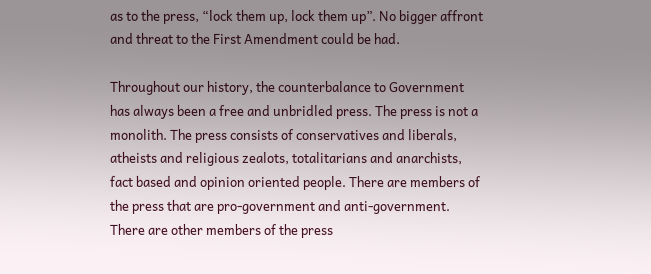as to the press, “lock them up, lock them up”. No bigger affront and threat to the First Amendment could be had.

Throughout our history, the counterbalance to Government has always been a free and unbridled press. The press is not a monolith. The press consists of conservatives and liberals, atheists and religious zealots, totalitarians and anarchists, fact based and opinion oriented people. There are members of the press that are pro-government and anti-government. There are other members of the press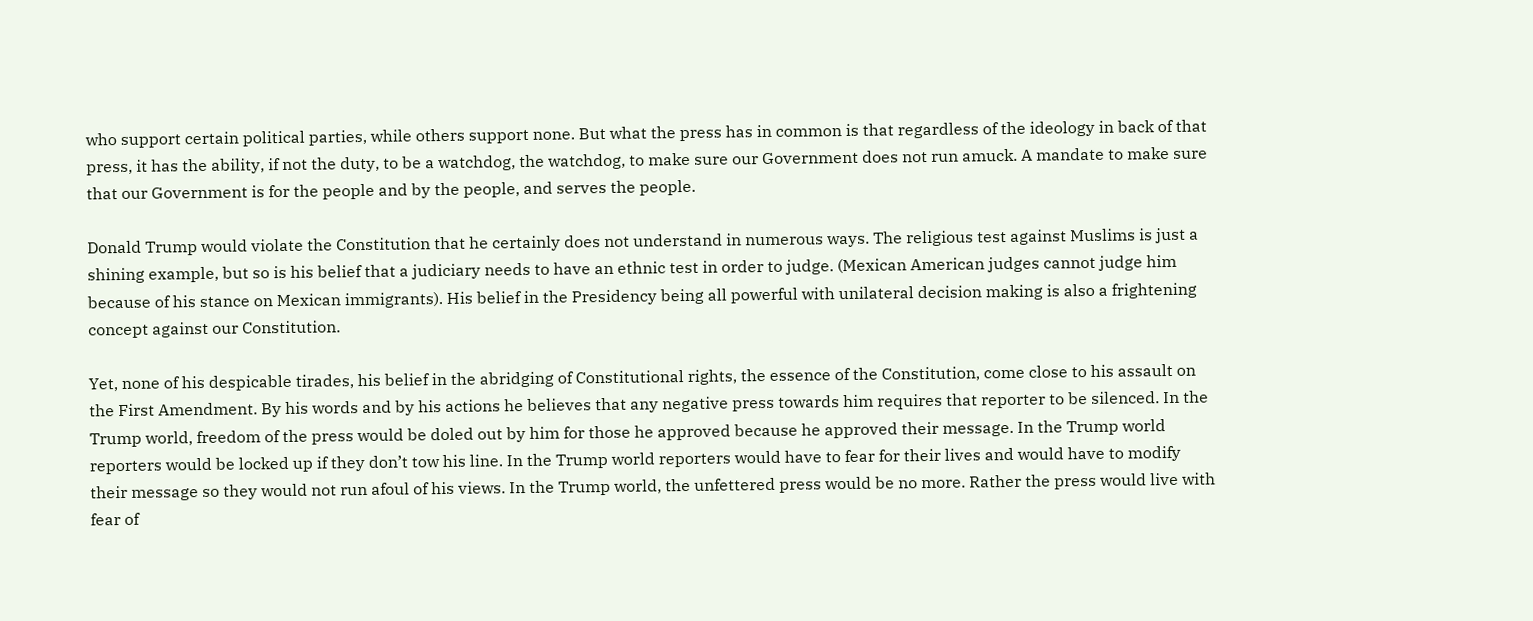who support certain political parties, while others support none. But what the press has in common is that regardless of the ideology in back of that press, it has the ability, if not the duty, to be a watchdog, the watchdog, to make sure our Government does not run amuck. A mandate to make sure that our Government is for the people and by the people, and serves the people.

Donald Trump would violate the Constitution that he certainly does not understand in numerous ways. The religious test against Muslims is just a shining example, but so is his belief that a judiciary needs to have an ethnic test in order to judge. (Mexican American judges cannot judge him because of his stance on Mexican immigrants). His belief in the Presidency being all powerful with unilateral decision making is also a frightening concept against our Constitution.

Yet, none of his despicable tirades, his belief in the abridging of Constitutional rights, the essence of the Constitution, come close to his assault on the First Amendment. By his words and by his actions he believes that any negative press towards him requires that reporter to be silenced. In the Trump world, freedom of the press would be doled out by him for those he approved because he approved their message. In the Trump world reporters would be locked up if they don’t tow his line. In the Trump world reporters would have to fear for their lives and would have to modify their message so they would not run afoul of his views. In the Trump world, the unfettered press would be no more. Rather the press would live with fear of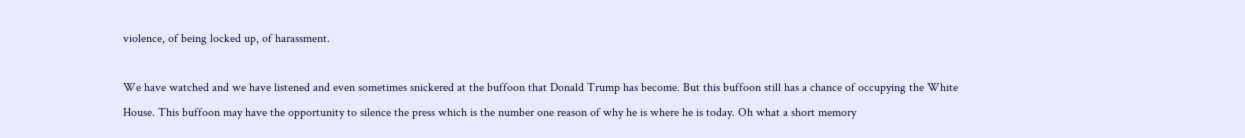violence, of being locked up, of harassment.

We have watched and we have listened and even sometimes snickered at the buffoon that Donald Trump has become. But this buffoon still has a chance of occupying the White House. This buffoon may have the opportunity to silence the press which is the number one reason of why he is where he is today. Oh what a short memory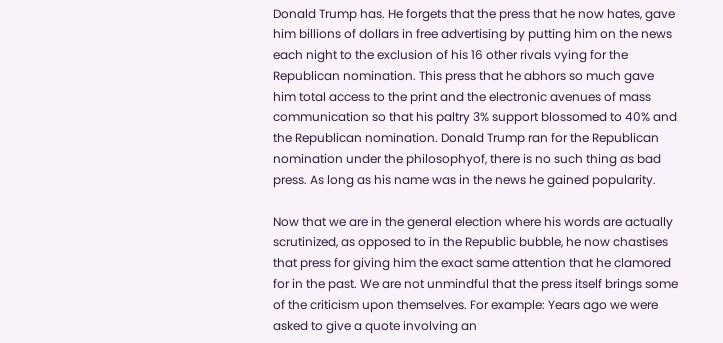Donald Trump has. He forgets that the press that he now hates, gave him billions of dollars in free advertising by putting him on the news each night to the exclusion of his 16 other rivals vying for the Republican nomination. This press that he abhors so much gave him total access to the print and the electronic avenues of mass communication so that his paltry 3% support blossomed to 40% and the Republican nomination. Donald Trump ran for the Republican nomination under the philosophyof, there is no such thing as bad press. As long as his name was in the news he gained popularity.

Now that we are in the general election where his words are actually scrutinized, as opposed to in the Republic bubble, he now chastises that press for giving him the exact same attention that he clamored for in the past. We are not unmindful that the press itself brings some of the criticism upon themselves. For example: Years ago we were asked to give a quote involving an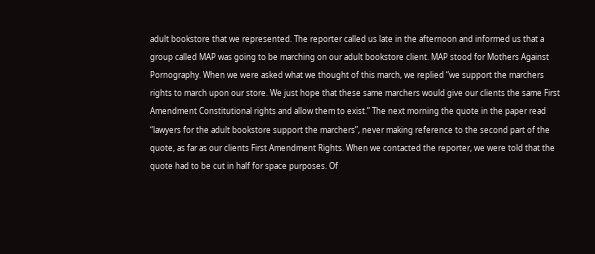adult bookstore that we represented. The reporter called us late in the afternoon and informed us that a group called MAP was going to be marching on our adult bookstore client. MAP stood for Mothers Against Pornography. When we were asked what we thought of this march, we replied “we support the marchers rights to march upon our store. We just hope that these same marchers would give our clients the same First Amendment Constitutional rights and allow them to exist.” The next morning the quote in the paper read “lawyers for the adult bookstore support the marchers”, never making reference to the second part of the quote, as far as our clients First Amendment Rights. When we contacted the reporter, we were told that the quote had to be cut in half for space purposes. Of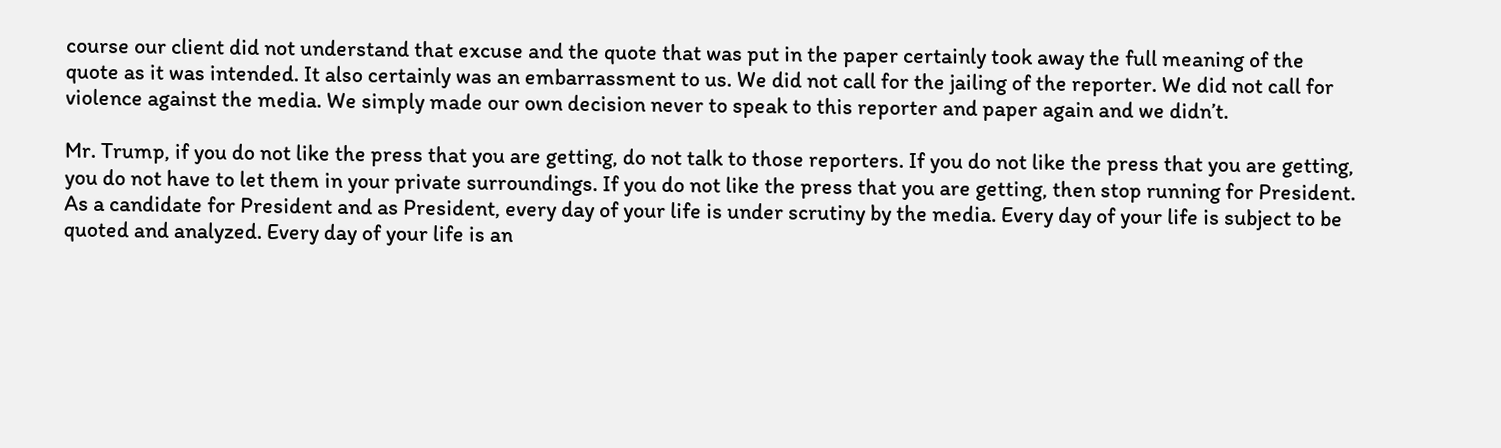course our client did not understand that excuse and the quote that was put in the paper certainly took away the full meaning of the quote as it was intended. It also certainly was an embarrassment to us. We did not call for the jailing of the reporter. We did not call for violence against the media. We simply made our own decision never to speak to this reporter and paper again and we didn’t.

Mr. Trump, if you do not like the press that you are getting, do not talk to those reporters. If you do not like the press that you are getting, you do not have to let them in your private surroundings. If you do not like the press that you are getting, then stop running for President. As a candidate for President and as President, every day of your life is under scrutiny by the media. Every day of your life is subject to be quoted and analyzed. Every day of your life is an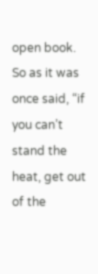open book. So as it was once said, “if you can’t stand the heat, get out of the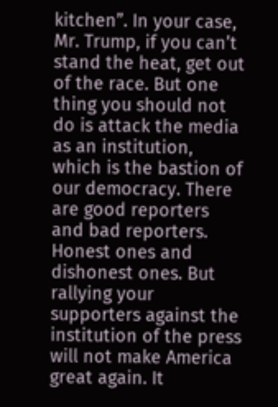kitchen”. In your case, Mr. Trump, if you can’t stand the heat, get out of the race. But one thing you should not do is attack the media as an institution, which is the bastion of our democracy. There are good reporters and bad reporters. Honest ones and dishonest ones. But rallying your supporters against the institution of the press will not make America great again. It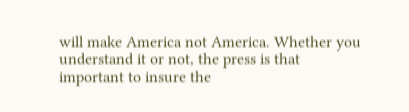will make America not America. Whether you understand it or not, the press is that important to insure the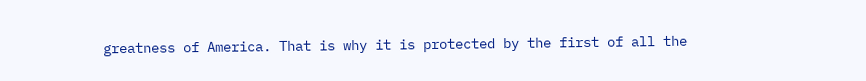greatness of America. That is why it is protected by the first of all the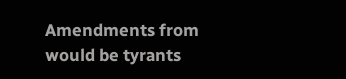Amendments from would be tyrants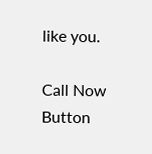like you.

Call Now Button